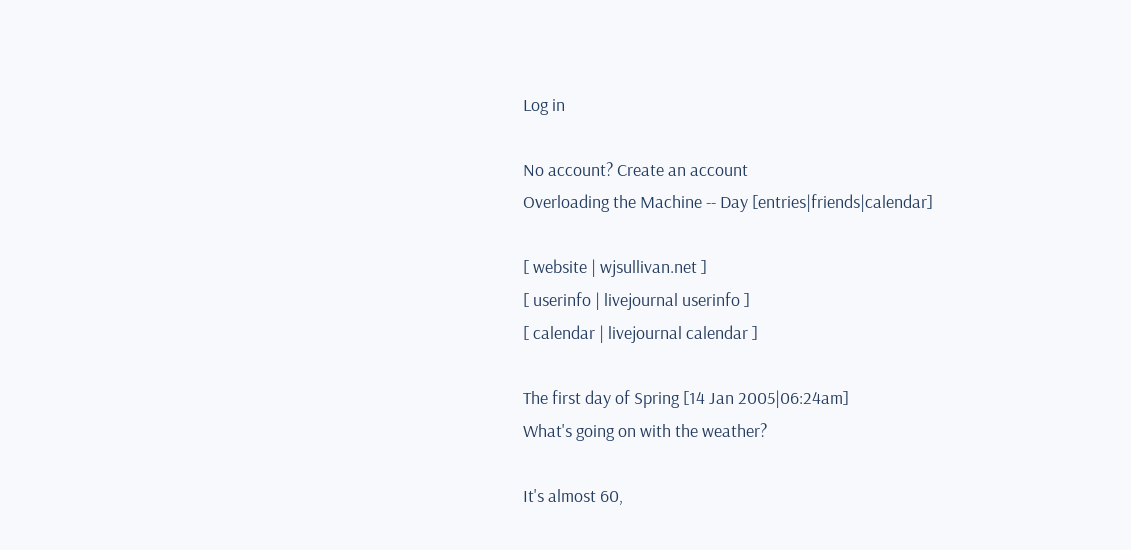Log in

No account? Create an account
Overloading the Machine -- Day [entries|friends|calendar]

[ website | wjsullivan.net ]
[ userinfo | livejournal userinfo ]
[ calendar | livejournal calendar ]

The first day of Spring [14 Jan 2005|06:24am]
What's going on with the weather?

It's almost 60,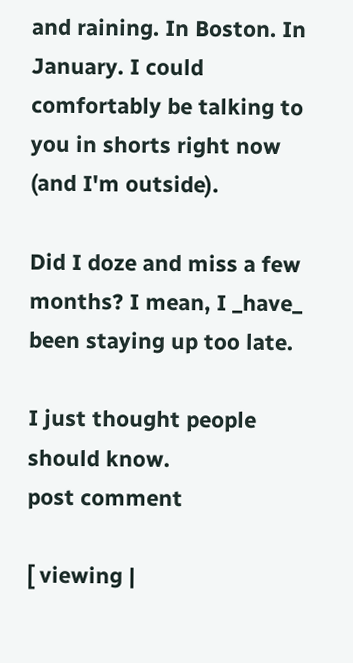and raining. In Boston. In January. I could comfortably be talking to you in shorts right now (and I'm outside).

Did I doze and miss a few months? I mean, I _have_ been staying up too late.

I just thought people should know.
post comment

[ viewing |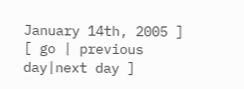January 14th, 2005 ]
[ go | previous day|next day ]